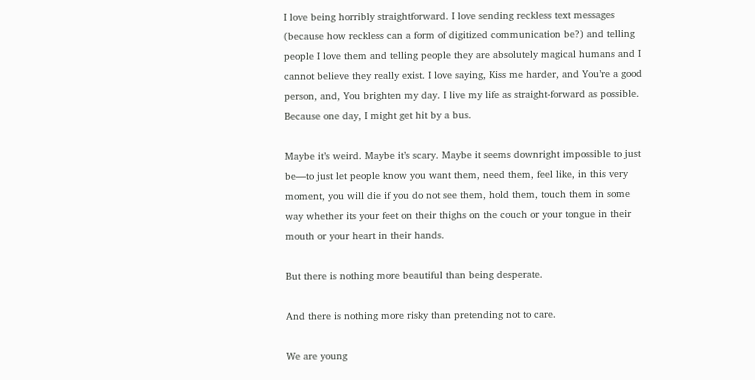I love being horribly straightforward. I love sending reckless text messages (because how reckless can a form of digitized communication be?) and telling people I love them and telling people they are absolutely magical humans and I cannot believe they really exist. I love saying, Kiss me harder, and You’re a good person, and, You brighten my day. I live my life as straight-forward as possible.
Because one day, I might get hit by a bus.

Maybe it’s weird. Maybe it’s scary. Maybe it seems downright impossible to just be—to just let people know you want them, need them, feel like, in this very moment, you will die if you do not see them, hold them, touch them in some way whether its your feet on their thighs on the couch or your tongue in their mouth or your heart in their hands.

But there is nothing more beautiful than being desperate.

And there is nothing more risky than pretending not to care.

We are young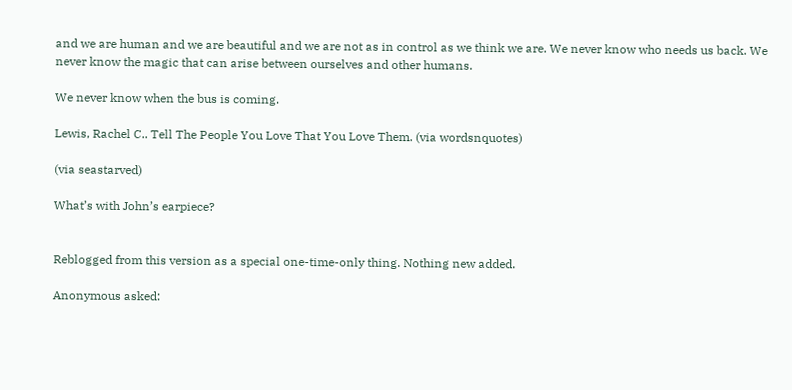and we are human and we are beautiful and we are not as in control as we think we are. We never know who needs us back. We never know the magic that can arise between ourselves and other humans.

We never know when the bus is coming.

Lewis, Rachel C.. Tell The People You Love That You Love Them. (via wordsnquotes)

(via seastarved)

What’s with John’s earpiece?


Reblogged from this version as a special one-time-only thing. Nothing new added.

Anonymous asked: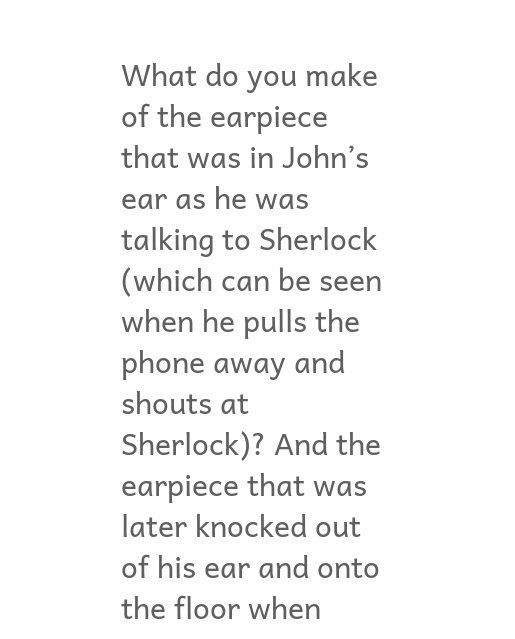What do you make of the earpiece that was in John’s ear as he was talking to Sherlock (which can be seen when he pulls the phone away and shouts at Sherlock)? And the earpiece that was later knocked out of his ear and onto the floor when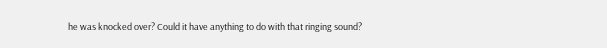he was knocked over? Could it have anything to do with that ringing sound?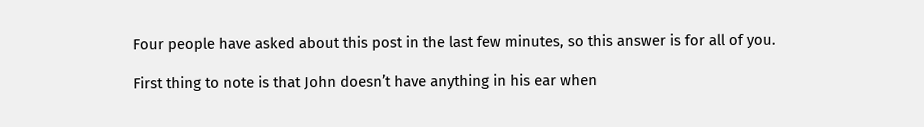Four people have asked about this post in the last few minutes, so this answer is for all of you.

First thing to note is that John doesn’t have anything in his ear when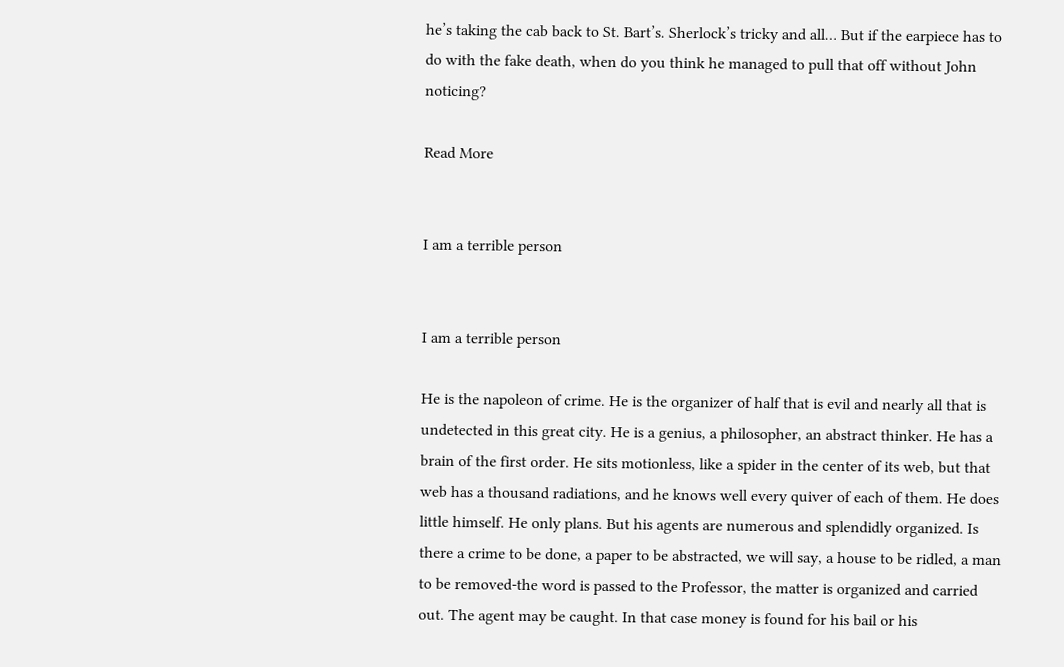he’s taking the cab back to St. Bart’s. Sherlock’s tricky and all… But if the earpiece has to do with the fake death, when do you think he managed to pull that off without John noticing?

Read More


I am a terrible person


I am a terrible person

He is the napoleon of crime. He is the organizer of half that is evil and nearly all that is undetected in this great city. He is a genius, a philosopher, an abstract thinker. He has a brain of the first order. He sits motionless, like a spider in the center of its web, but that web has a thousand radiations, and he knows well every quiver of each of them. He does little himself. He only plans. But his agents are numerous and splendidly organized. Is there a crime to be done, a paper to be abstracted, we will say, a house to be ridled, a man to be removed-the word is passed to the Professor, the matter is organized and carried out. The agent may be caught. In that case money is found for his bail or his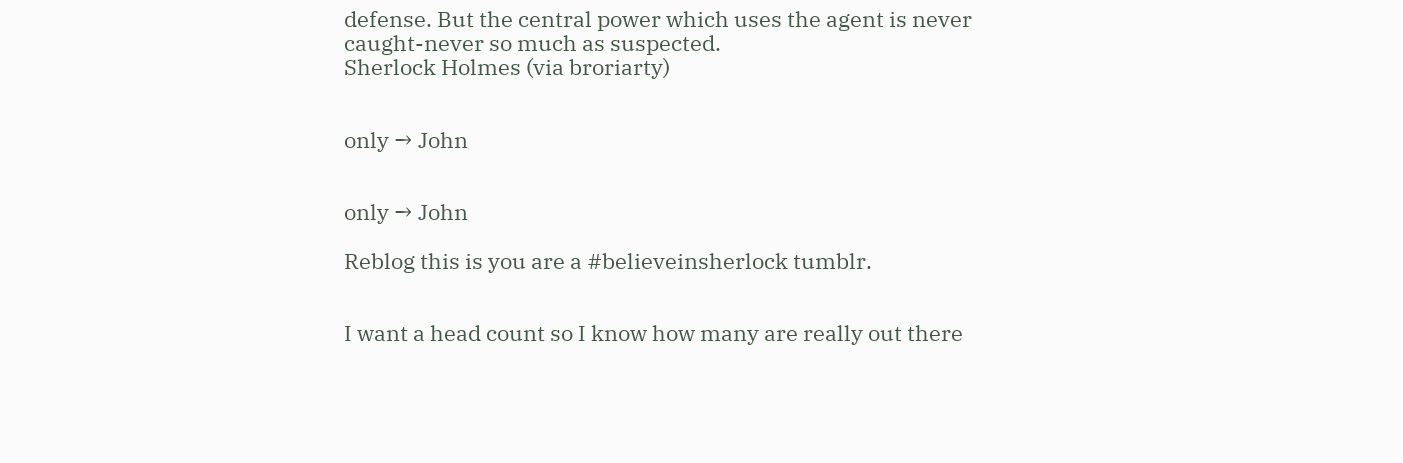defense. But the central power which uses the agent is never caught-never so much as suspected.
Sherlock Holmes (via broriarty)


only → John


only → John

Reblog this is you are a #believeinsherlock tumblr.


I want a head count so I know how many are really out there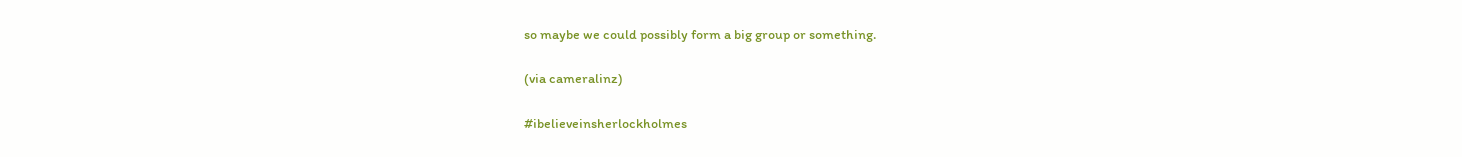so maybe we could possibly form a big group or something.

(via cameralinz)

#ibelieveinsherlockholmes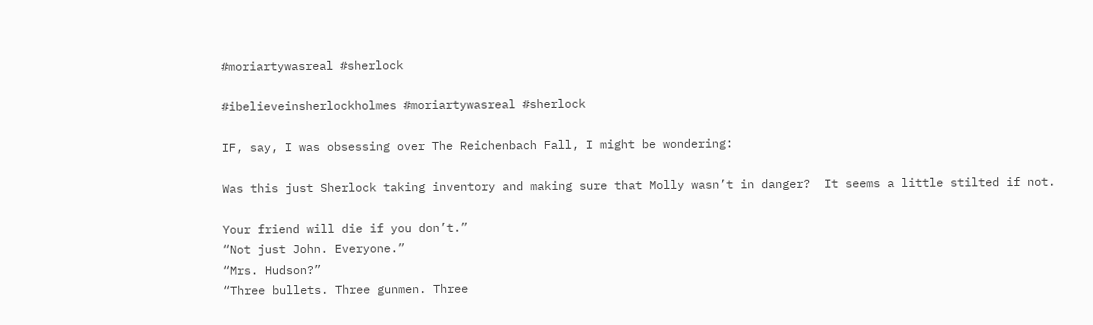#moriartywasreal #sherlock

#ibelieveinsherlockholmes #moriartywasreal #sherlock

IF, say, I was obsessing over The Reichenbach Fall, I might be wondering:

Was this just Sherlock taking inventory and making sure that Molly wasn’t in danger?  It seems a little stilted if not.

Your friend will die if you don’t.”
“Not just John. Everyone.”
“Mrs. Hudson?”
“Three bullets. Three gunmen. Three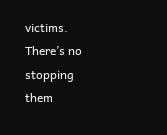victims. There’s no stopping them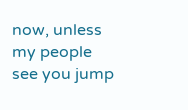now, unless my people see you jump